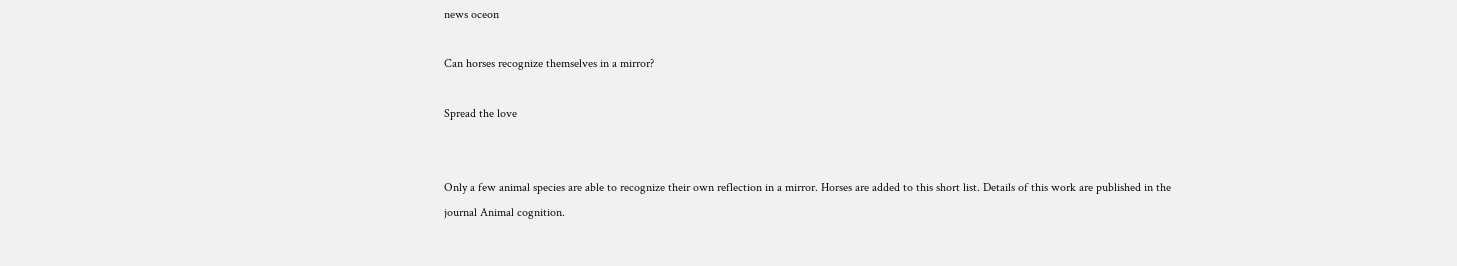news oceon

Can horses recognize themselves in a mirror?

Spread the love


Only a few animal species are able to recognize their own reflection in a mirror. Horses are added to this short list. Details of this work are published in the journal Animal cognition.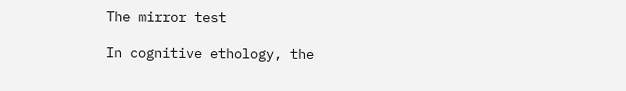The mirror test

In cognitive ethology, the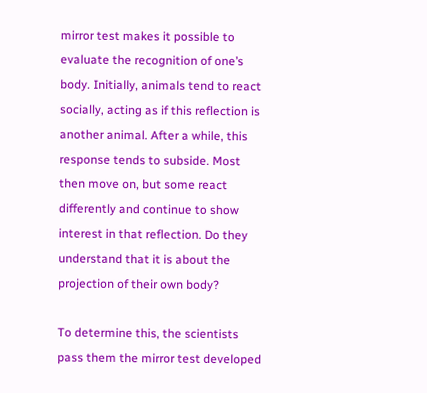mirror test makes it possible to evaluate the recognition of one’s body. Initially, animals tend to react socially, acting as if this reflection is another animal. After a while, this response tends to subside. Most then move on, but some react differently and continue to show interest in that reflection. Do they understand that it is about the projection of their own body?

To determine this, the scientists pass them the mirror test developed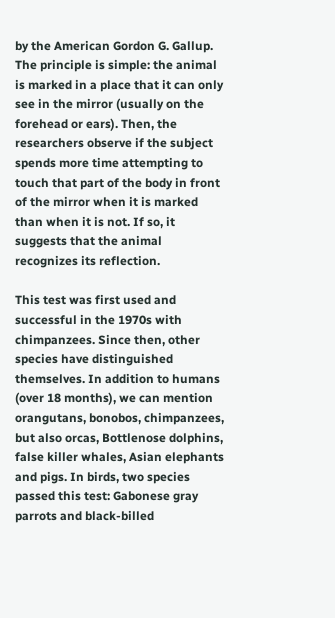by the American Gordon G. Gallup. The principle is simple: the animal is marked in a place that it can only see in the mirror (usually on the forehead or ears). Then, the researchers observe if the subject spends more time attempting to touch that part of the body in front of the mirror when it is marked than when it is not. If so, it suggests that the animal recognizes its reflection.

This test was first used and successful in the 1970s with chimpanzees. Since then, other species have distinguished themselves. In addition to humans (over 18 months), we can mention orangutans, bonobos, chimpanzees, but also orcas, Bottlenose dolphins, false killer whales, Asian elephants and pigs. In birds, two species passed this test: Gabonese gray parrots and black-billed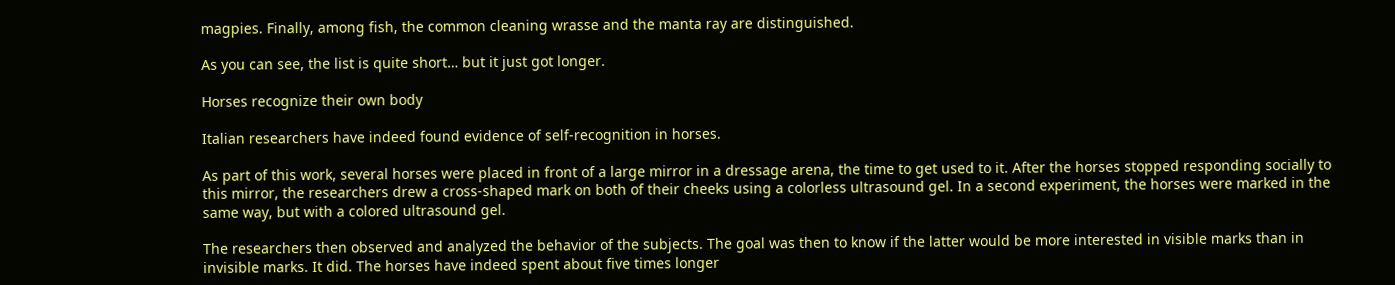magpies. Finally, among fish, the common cleaning wrasse and the manta ray are distinguished.

As you can see, the list is quite short… but it just got longer.

Horses recognize their own body

Italian researchers have indeed found evidence of self-recognition in horses.

As part of this work, several horses were placed in front of a large mirror in a dressage arena, the time to get used to it. After the horses stopped responding socially to this mirror, the researchers drew a cross-shaped mark on both of their cheeks using a colorless ultrasound gel. In a second experiment, the horses were marked in the same way, but with a colored ultrasound gel.

The researchers then observed and analyzed the behavior of the subjects. The goal was then to know if the latter would be more interested in visible marks than in invisible marks. It did. The horses have indeed spent about five times longer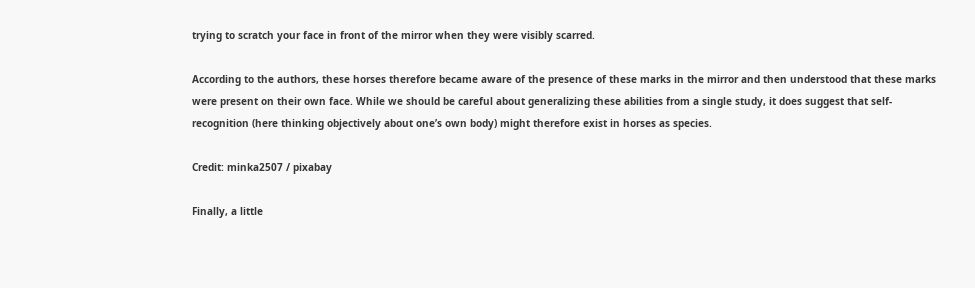trying to scratch your face in front of the mirror when they were visibly scarred.

According to the authors, these horses therefore became aware of the presence of these marks in the mirror and then understood that these marks were present on their own face. While we should be careful about generalizing these abilities from a single study, it does suggest that self-recognition (here thinking objectively about one’s own body) might therefore exist in horses as species.

Credit: minka2507 / pixabay

Finally, a little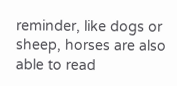reminder, like dogs or sheep, horses are also able to read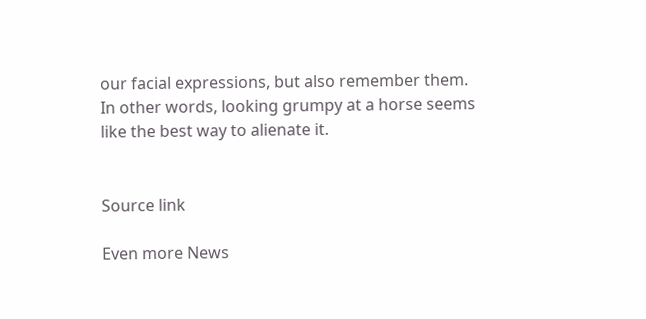our facial expressions, but also remember them. In other words, looking grumpy at a horse seems like the best way to alienate it.


Source link

Even more News